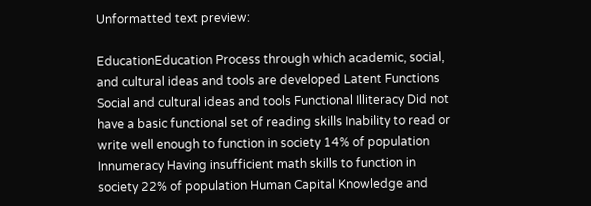Unformatted text preview:

EducationEducation Process through which academic, social, and cultural ideas and tools are developed Latent Functions Social and cultural ideas and tools Functional Illiteracy Did not have a basic functional set of reading skills Inability to read or write well enough to function in society 14% of population Innumeracy Having insufficient math skills to function in society 22% of population Human Capital Knowledge and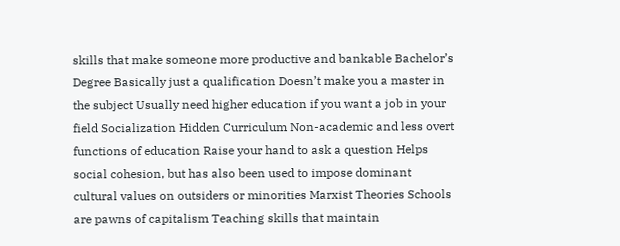skills that make someone more productive and bankable Bachelor’s Degree Basically just a qualification Doesn’t make you a master in the subject Usually need higher education if you want a job in your field Socialization Hidden Curriculum Non-academic and less overt functions of education Raise your hand to ask a question Helps social cohesion, but has also been used to impose dominant cultural values on outsiders or minorities Marxist Theories Schools are pawns of capitalism Teaching skills that maintain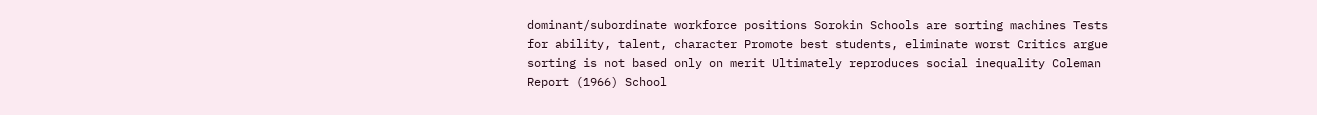dominant/subordinate workforce positions Sorokin Schools are sorting machines Tests for ability, talent, character Promote best students, eliminate worst Critics argue sorting is not based only on merit Ultimately reproduces social inequality Coleman Report (1966) School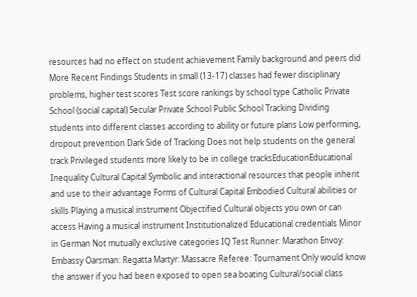resources had no effect on student achievement Family background and peers did More Recent Findings Students in small (13-17) classes had fewer disciplinary problems, higher test scores Test score rankings by school type Catholic Private School (social capital) Secular Private School Public School Tracking Dividing students into different classes according to ability or future plans Low performing, dropout prevention Dark Side of Tracking Does not help students on the general track Privileged students more likely to be in college tracksEducationEducational Inequality Cultural Capital Symbolic and interactional resources that people inherit and use to their advantage Forms of Cultural Capital Embodied Cultural abilities or skills Playing a musical instrument Objectified Cultural objects you own or can access Having a musical instrument Institutionalized Educational credentials Minor in German Not mutually exclusive categories IQ Test Runner: Marathon Envoy: Embassy Oarsman: Regatta Martyr: Massacre Referee: Tournament Only would know the answer if you had been exposed to open sea boating Cultural/social class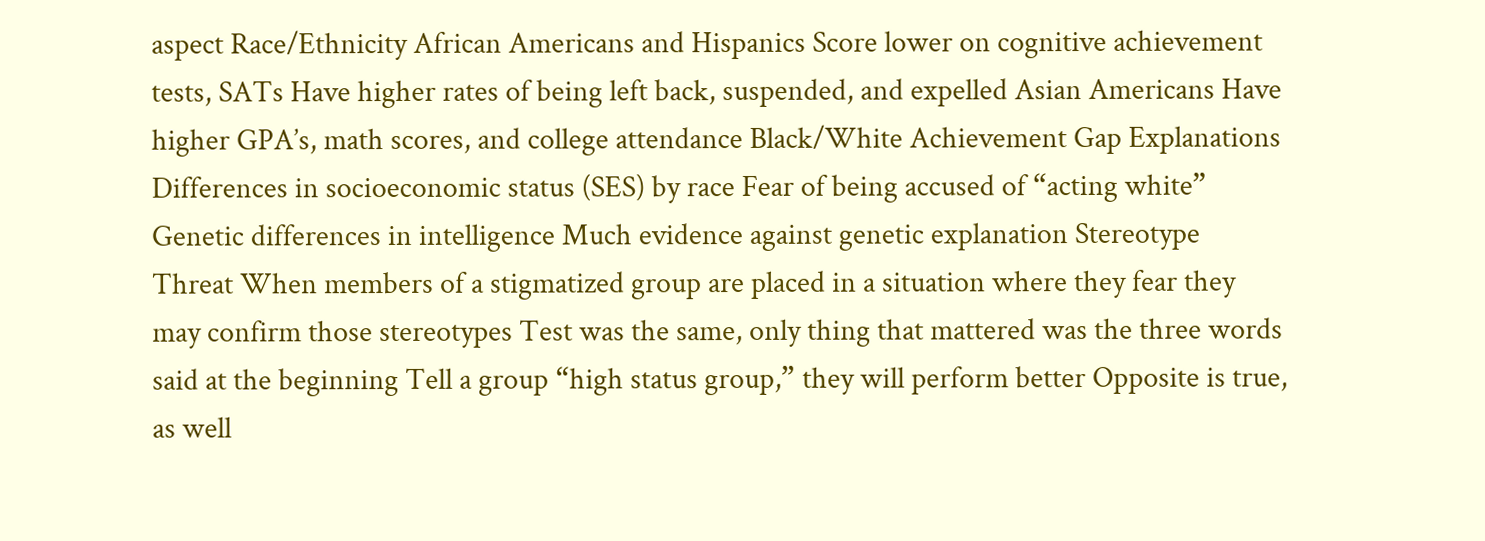aspect Race/Ethnicity African Americans and Hispanics Score lower on cognitive achievement tests, SATs Have higher rates of being left back, suspended, and expelled Asian Americans Have higher GPA’s, math scores, and college attendance Black/White Achievement Gap Explanations Differences in socioeconomic status (SES) by race Fear of being accused of “acting white” Genetic differences in intelligence Much evidence against genetic explanation Stereotype Threat When members of a stigmatized group are placed in a situation where they fear they may confirm those stereotypes Test was the same, only thing that mattered was the three words said at the beginning Tell a group “high status group,” they will perform better Opposite is true, as well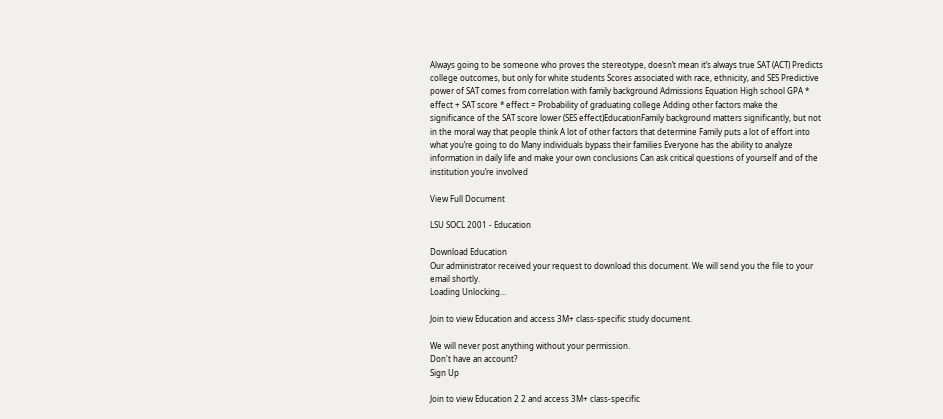Always going to be someone who proves the stereotype, doesn’t mean it’s always true SAT (ACT) Predicts college outcomes, but only for white students Scores associated with race, ethnicity, and SES Predictive power of SAT comes from correlation with family background Admissions Equation High school GPA * effect + SAT score * effect = Probability of graduating college Adding other factors make the significance of the SAT score lower (SES effect)EducationFamily background matters significantly, but not in the moral way that people think A lot of other factors that determine Family puts a lot of effort into what you’re going to do Many individuals bypass their families Everyone has the ability to analyze information in daily life and make your own conclusions Can ask critical questions of yourself and of the institution you’re involved

View Full Document

LSU SOCL 2001 - Education

Download Education
Our administrator received your request to download this document. We will send you the file to your email shortly.
Loading Unlocking...

Join to view Education and access 3M+ class-specific study document.

We will never post anything without your permission.
Don't have an account?
Sign Up

Join to view Education 2 2 and access 3M+ class-specific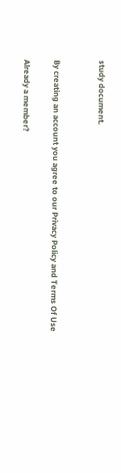study document.


By creating an account you agree to our Privacy Policy and Terms Of Use

Already a member?